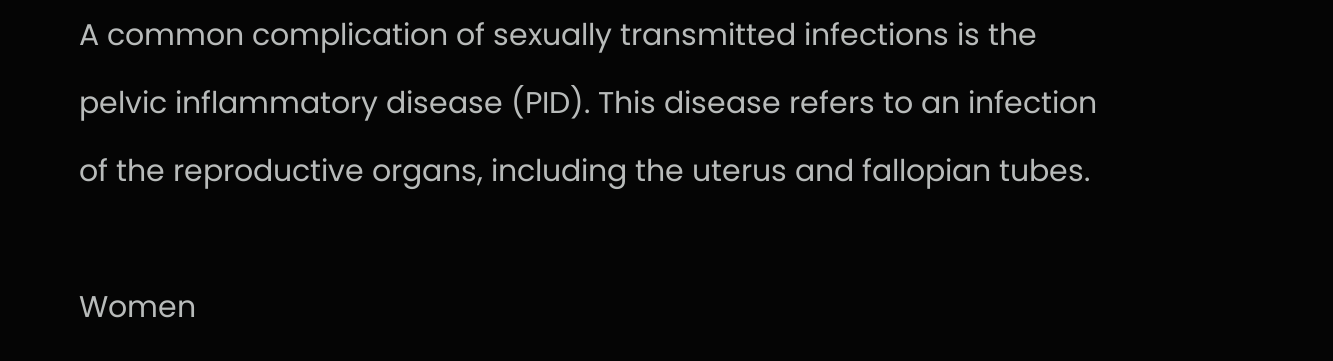A common complication of sexually transmitted infections is the pelvic inflammatory disease (PID). This disease refers to an infection of the reproductive organs, including the uterus and fallopian tubes.

Women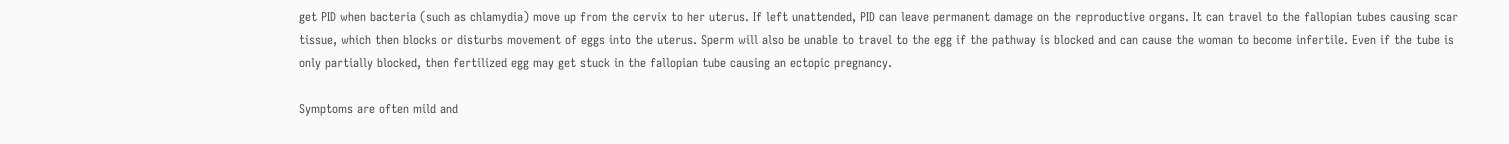get PID when bacteria (such as chlamydia) move up from the cervix to her uterus. If left unattended, PID can leave permanent damage on the reproductive organs. It can travel to the fallopian tubes causing scar tissue, which then blocks or disturbs movement of eggs into the uterus. Sperm will also be unable to travel to the egg if the pathway is blocked and can cause the woman to become infertile. Even if the tube is only partially blocked, then fertilized egg may get stuck in the fallopian tube causing an ectopic pregnancy.

Symptoms are often mild and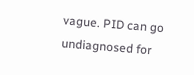vague. PID can go undiagnosed for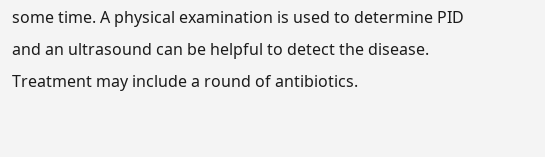some time. A physical examination is used to determine PID and an ultrasound can be helpful to detect the disease. Treatment may include a round of antibiotics.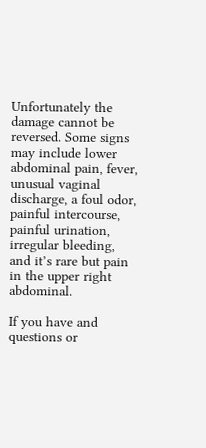Unfortunately the damage cannot be reversed. Some signs may include lower abdominal pain, fever, unusual vaginal discharge, a foul odor, painful intercourse, painful urination, irregular bleeding, and it’s rare but pain in the upper right abdominal.

If you have and questions or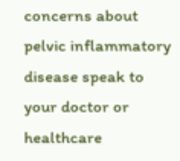concerns about pelvic inflammatory disease speak to your doctor or healthcare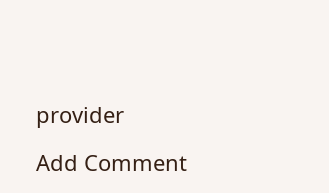provider

Add Comment